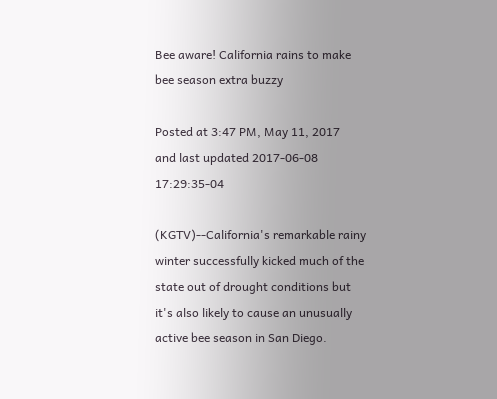Bee aware! California rains to make bee season extra buzzy

Posted at 3:47 PM, May 11, 2017
and last updated 2017-06-08 17:29:35-04

(KGTV)--California's remarkable rainy winter successfully kicked much of the state out of drought conditions but it's also likely to cause an unusually active bee season in San Diego.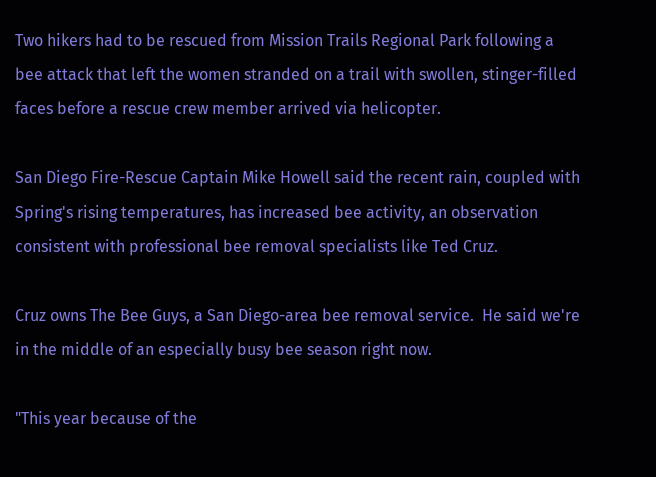Two hikers had to be rescued from Mission Trails Regional Park following a bee attack that left the women stranded on a trail with swollen, stinger-filled faces before a rescue crew member arrived via helicopter.

San Diego Fire-Rescue Captain Mike Howell said the recent rain, coupled with Spring's rising temperatures, has increased bee activity, an observation consistent with professional bee removal specialists like Ted Cruz.

Cruz owns The Bee Guys, a San Diego-area bee removal service.  He said we're in the middle of an especially busy bee season right now.

"This year because of the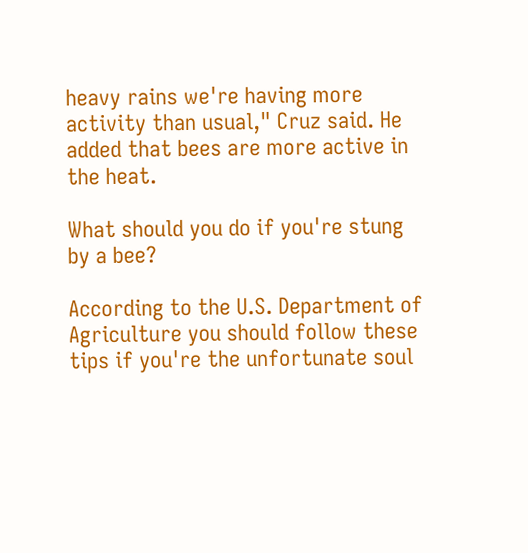heavy rains we're having more activity than usual," Cruz said. He added that bees are more active in the heat.

What should you do if you're stung by a bee?

According to the U.S. Department of Agriculture you should follow these tips if you're the unfortunate soul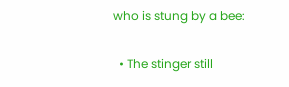who is stung by a bee:

  • The stinger still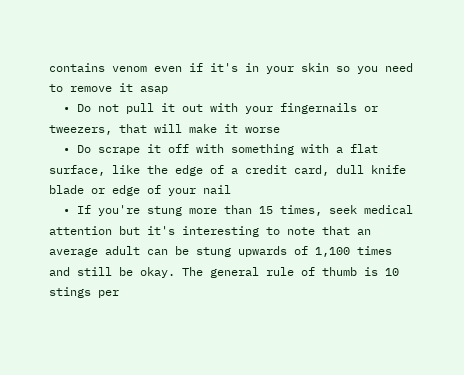contains venom even if it's in your skin so you need to remove it asap
  • Do not pull it out with your fingernails or tweezers, that will make it worse
  • Do scrape it off with something with a flat surface, like the edge of a credit card, dull knife blade or edge of your nail
  • If you're stung more than 15 times, seek medical attention but it's interesting to note that an average adult can be stung upwards of 1,100 times and still be okay. The general rule of thumb is 10 stings per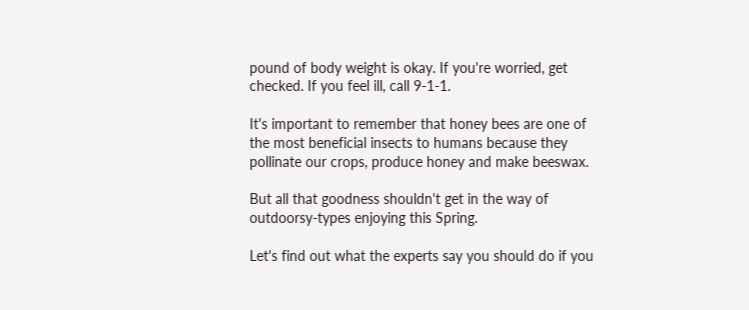pound of body weight is okay. If you're worried, get checked. If you feel ill, call 9-1-1.

It's important to remember that honey bees are one of the most beneficial insects to humans because they pollinate our crops, produce honey and make beeswax.

But all that goodness shouldn't get in the way of outdoorsy-types enjoying this Spring.

Let's find out what the experts say you should do if you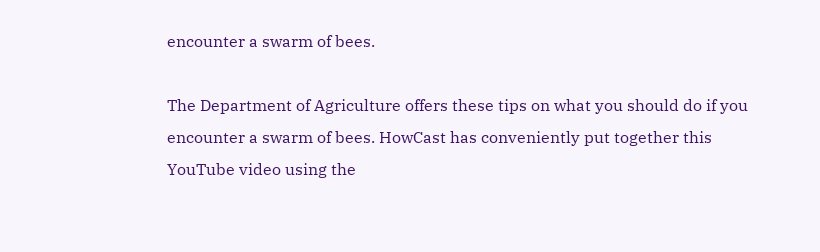encounter a swarm of bees.

The Department of Agriculture offers these tips on what you should do if you encounter a swarm of bees. HowCast has conveniently put together this YouTube video using the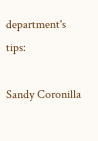department's tips:

Sandy Coronilla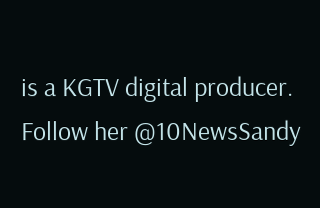is a KGTV digital producer. Follow her @10NewsSandy